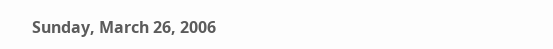Sunday, March 26, 2006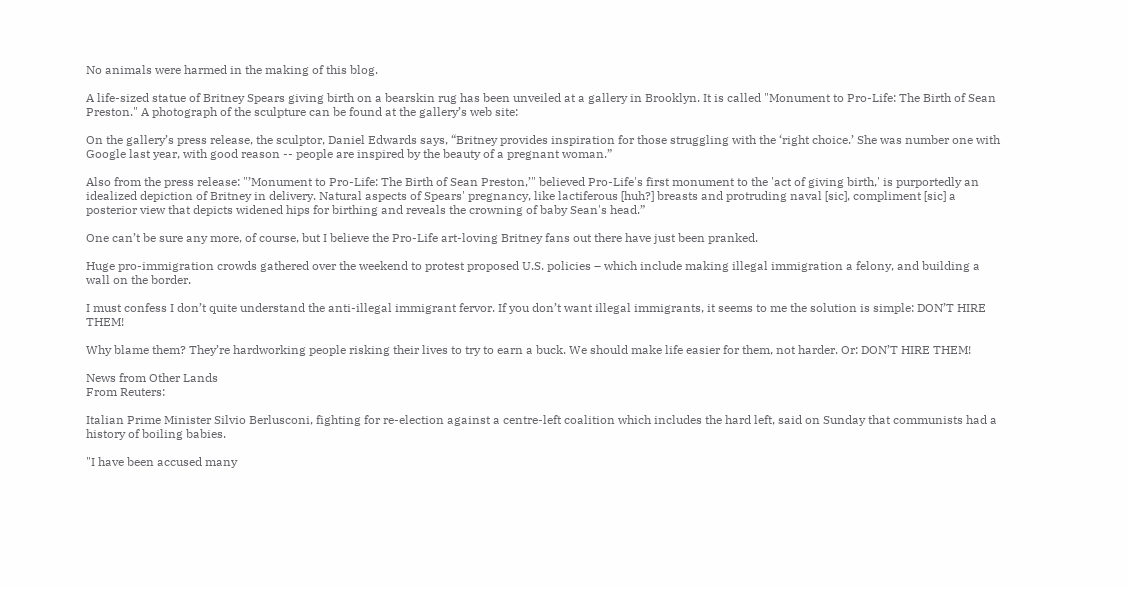No animals were harmed in the making of this blog.

A life-sized statue of Britney Spears giving birth on a bearskin rug has been unveiled at a gallery in Brooklyn. It is called "Monument to Pro-Life: The Birth of Sean Preston." A photograph of the sculpture can be found at the gallery’s web site:

On the gallery’s press release, the sculptor, Daniel Edwards says, “Britney provides inspiration for those struggling with the ‘right choice.’ She was number one with Google last year, with good reason -- people are inspired by the beauty of a pregnant woman.”

Also from the press release: "’Monument to Pro-Life: The Birth of Sean Preston,’" believed Pro-Life's first monument to the 'act of giving birth,' is purportedly an idealized depiction of Britney in delivery. Natural aspects of Spears' pregnancy, like lactiferous [huh?] breasts and protruding naval [sic], compliment [sic] a posterior view that depicts widened hips for birthing and reveals the crowning of baby Sean's head.”

One can’t be sure any more, of course, but I believe the Pro-Life art-loving Britney fans out there have just been pranked.

Huge pro-immigration crowds gathered over the weekend to protest proposed U.S. policies – which include making illegal immigration a felony, and building a wall on the border.

I must confess I don’t quite understand the anti-illegal immigrant fervor. If you don’t want illegal immigrants, it seems to me the solution is simple: DON’T HIRE THEM!

Why blame them? They’re hardworking people risking their lives to try to earn a buck. We should make life easier for them, not harder. Or: DON’T HIRE THEM!

News from Other Lands
From Reuters:

Italian Prime Minister Silvio Berlusconi, fighting for re-election against a centre-left coalition which includes the hard left, said on Sunday that communists had a history of boiling babies.

"I have been accused many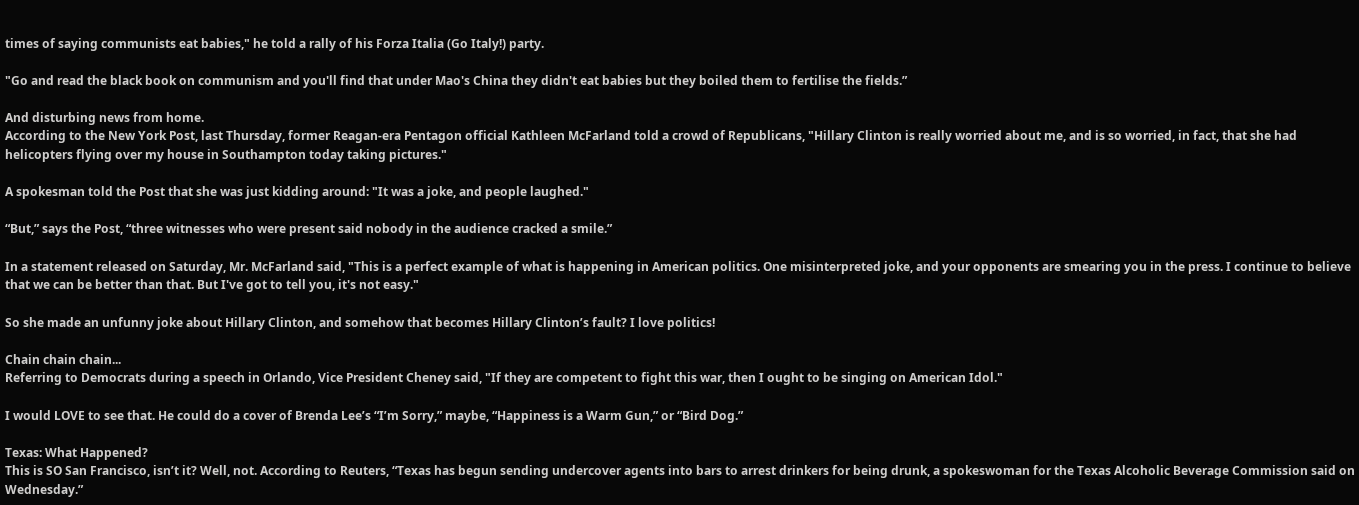times of saying communists eat babies," he told a rally of his Forza Italia (Go Italy!) party.

"Go and read the black book on communism and you'll find that under Mao's China they didn't eat babies but they boiled them to fertilise the fields.”

And disturbing news from home.
According to the New York Post, last Thursday, former Reagan-era Pentagon official Kathleen McFarland told a crowd of Republicans, "Hillary Clinton is really worried about me, and is so worried, in fact, that she had helicopters flying over my house in Southampton today taking pictures."

A spokesman told the Post that she was just kidding around: "It was a joke, and people laughed."

“But,” says the Post, “three witnesses who were present said nobody in the audience cracked a smile.”

In a statement released on Saturday, Mr. McFarland said, "This is a perfect example of what is happening in American politics. One misinterpreted joke, and your opponents are smearing you in the press. I continue to believe that we can be better than that. But I've got to tell you, it's not easy."

So she made an unfunny joke about Hillary Clinton, and somehow that becomes Hillary Clinton’s fault? I love politics!

Chain chain chain...
Referring to Democrats during a speech in Orlando, Vice President Cheney said, "If they are competent to fight this war, then I ought to be singing on American Idol."

I would LOVE to see that. He could do a cover of Brenda Lee’s “I’m Sorry,” maybe, “Happiness is a Warm Gun,” or “Bird Dog.”

Texas: What Happened?
This is SO San Francisco, isn’t it? Well, not. According to Reuters, “Texas has begun sending undercover agents into bars to arrest drinkers for being drunk, a spokeswoman for the Texas Alcoholic Beverage Commission said on Wednesday.”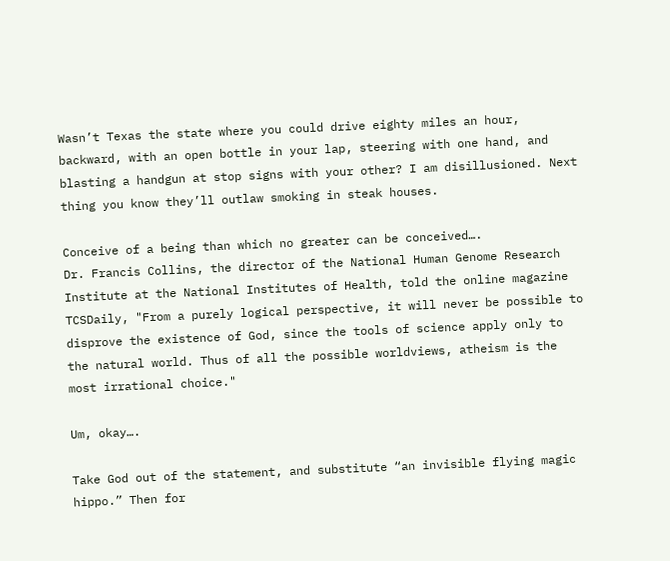Wasn’t Texas the state where you could drive eighty miles an hour, backward, with an open bottle in your lap, steering with one hand, and blasting a handgun at stop signs with your other? I am disillusioned. Next thing you know they’ll outlaw smoking in steak houses.

Conceive of a being than which no greater can be conceived….
Dr. Francis Collins, the director of the National Human Genome Research Institute at the National Institutes of Health, told the online magazine TCSDaily, "From a purely logical perspective, it will never be possible to disprove the existence of God, since the tools of science apply only to the natural world. Thus of all the possible worldviews, atheism is the most irrational choice."

Um, okay….

Take God out of the statement, and substitute “an invisible flying magic hippo.” Then for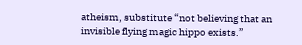atheism, substitute “not believing that an invisible flying magic hippo exists.”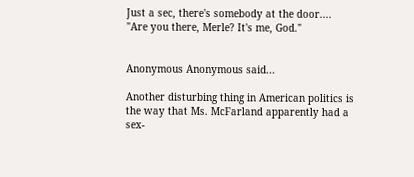Just a sec, there's somebody at the door....
"Are you there, Merle? It's me, God."


Anonymous Anonymous said...

Another disturbing thing in American politics is the way that Ms. McFarland apparently had a sex-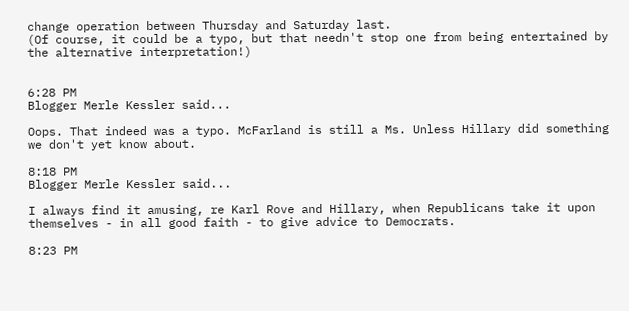change operation between Thursday and Saturday last.
(Of course, it could be a typo, but that needn't stop one from being entertained by the alternative interpretation!)


6:28 PM
Blogger Merle Kessler said...

Oops. That indeed was a typo. McFarland is still a Ms. Unless Hillary did something we don't yet know about.

8:18 PM
Blogger Merle Kessler said...

I always find it amusing, re Karl Rove and Hillary, when Republicans take it upon themselves - in all good faith - to give advice to Democrats.

8:23 PM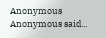Anonymous Anonymous said...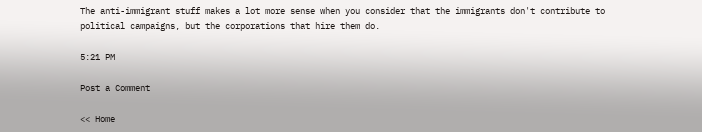The anti-immigrant stuff makes a lot more sense when you consider that the immigrants don't contribute to political campaigns, but the corporations that hire them do.

5:21 PM

Post a Comment

<< Home